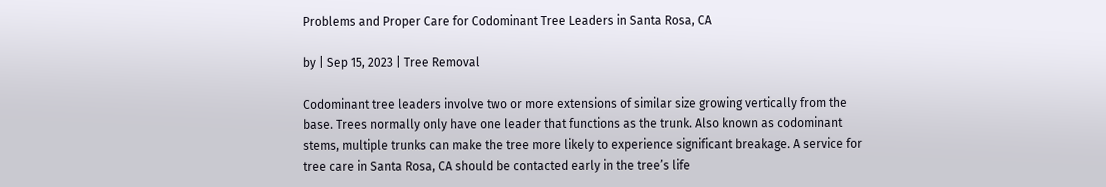Problems and Proper Care for Codominant Tree Leaders in Santa Rosa, CA

by | Sep 15, 2023 | Tree Removal

Codominant tree leaders involve two or more extensions of similar size growing vertically from the base. Trees normally only have one leader that functions as the trunk. Also known as codominant stems, multiple trunks can make the tree more likely to experience significant breakage. A service for tree care in Santa Rosa, CA should be contacted early in the tree’s life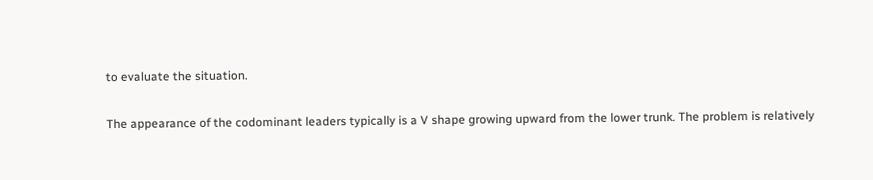to evaluate the situation.

The appearance of the codominant leaders typically is a V shape growing upward from the lower trunk. The problem is relatively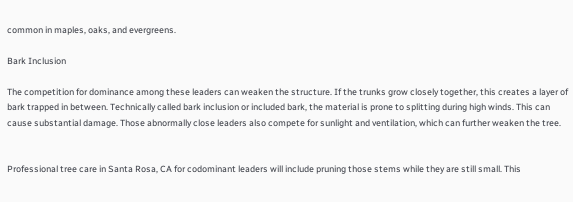common in maples, oaks, and evergreens.

Bark Inclusion

The competition for dominance among these leaders can weaken the structure. If the trunks grow closely together, this creates a layer of bark trapped in between. Technically called bark inclusion or included bark, the material is prone to splitting during high winds. This can cause substantial damage. Those abnormally close leaders also compete for sunlight and ventilation, which can further weaken the tree.


Professional tree care in Santa Rosa, CA for codominant leaders will include pruning those stems while they are still small. This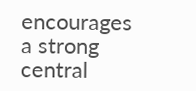encourages a strong central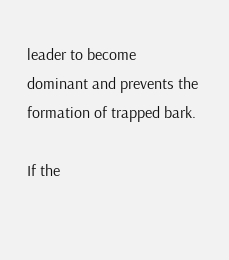leader to become dominant and prevents the formation of trapped bark.

If the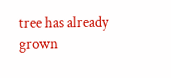tree has already grown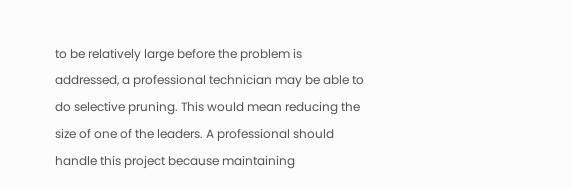to be relatively large before the problem is addressed, a professional technician may be able to do selective pruning. This would mean reducing the size of one of the leaders. A professional should handle this project because maintaining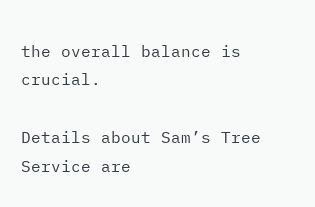the overall balance is crucial.

Details about Sam’s Tree Service are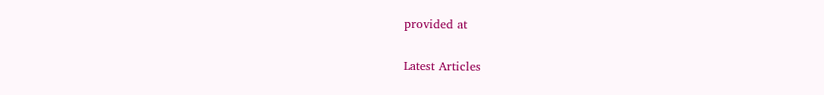provided at

Latest Articles